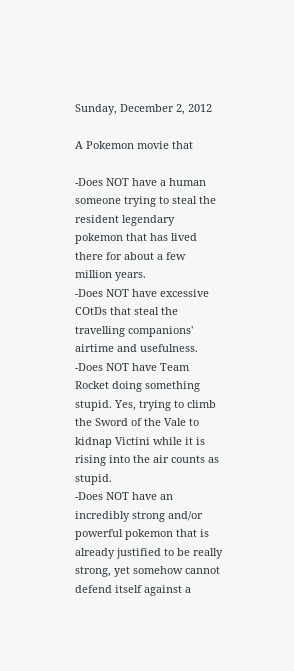Sunday, December 2, 2012

A Pokemon movie that

-Does NOT have a human someone trying to steal the resident legendary pokemon that has lived there for about a few million years.
-Does NOT have excessive COtDs that steal the travelling companions' airtime and usefulness.
-Does NOT have Team Rocket doing something stupid. Yes, trying to climb the Sword of the Vale to kidnap Victini while it is rising into the air counts as stupid.
-Does NOT have an incredibly strong and/or powerful pokemon that is already justified to be really strong, yet somehow cannot defend itself against a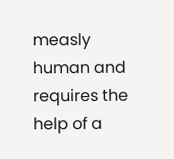measly human and requires the help of a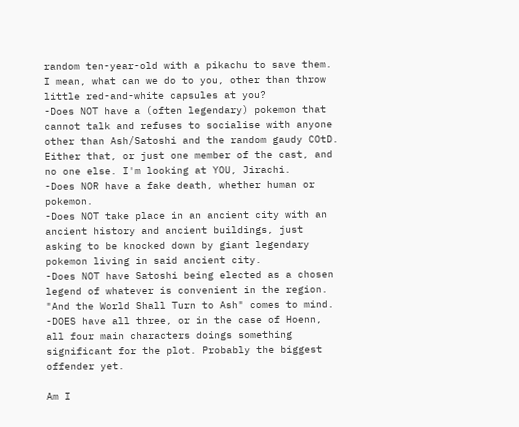random ten-year-old with a pikachu to save them. I mean, what can we do to you, other than throw little red-and-white capsules at you?
-Does NOT have a (often legendary) pokemon that cannot talk and refuses to socialise with anyone other than Ash/Satoshi and the random gaudy COtD. Either that, or just one member of the cast, and no one else. I'm looking at YOU, Jirachi.
-Does NOR have a fake death, whether human or pokemon.
-Does NOT take place in an ancient city with an ancient history and ancient buildings, just asking to be knocked down by giant legendary pokemon living in said ancient city.
-Does NOT have Satoshi being elected as a chosen legend of whatever is convenient in the region. "And the World Shall Turn to Ash" comes to mind.
-DOES have all three, or in the case of Hoenn, all four main characters doings something significant for the plot. Probably the biggest offender yet.

Am I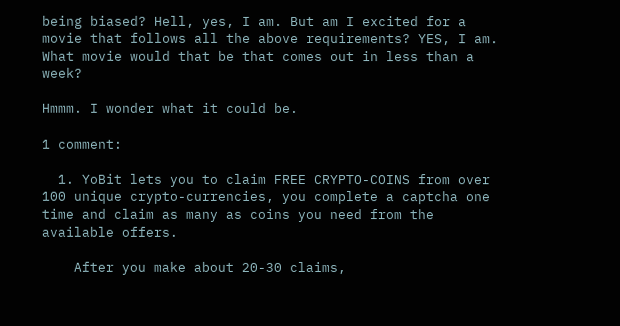being biased? Hell, yes, I am. But am I excited for a movie that follows all the above requirements? YES, I am. What movie would that be that comes out in less than a week?

Hmmm. I wonder what it could be.

1 comment:

  1. YoBit lets you to claim FREE CRYPTO-COINS from over 100 unique crypto-currencies, you complete a captcha one time and claim as many as coins you need from the available offers.

    After you make about 20-30 claims,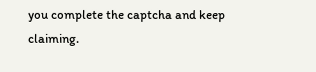you complete the captcha and keep claiming.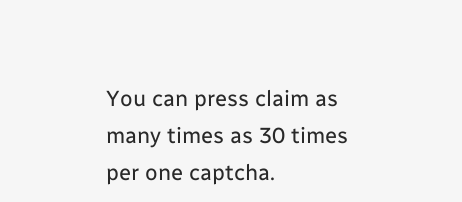You can press claim as many times as 30 times per one captcha.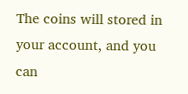The coins will stored in your account, and you can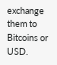exchange them to Bitcoins or USD.